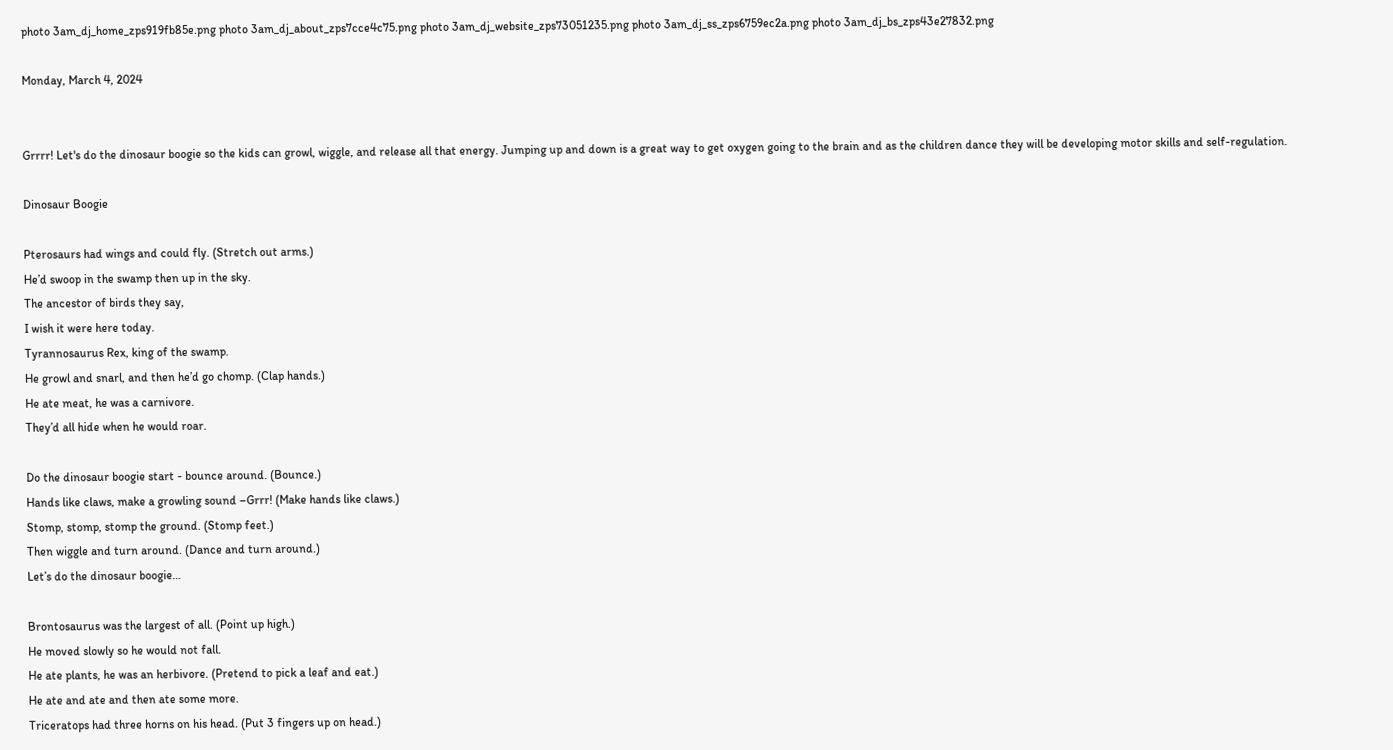photo 3am_dj_home_zps919fb85e.png photo 3am_dj_about_zps7cce4c75.png photo 3am_dj_website_zps73051235.png photo 3am_dj_ss_zps6759ec2a.png photo 3am_dj_bs_zps43e27832.png

Monday, March 4, 2024


Grrrr! Let's do the dinosaur boogie so the kids can growl, wiggle, and release all that energy. Jumping up and down is a great way to get oxygen going to the brain and as the children dance they will be developing motor skills and self-regulation.

Dinosaur Boogie

Pterosaurs had wings and could fly. (Stretch out arms.)
He’d swoop in the swamp then up in the sky.
The ancestor of birds they say,
I wish it were here today.
Tyrannosaurus Rex, king of the swamp.
He growl and snarl, and then he’d go chomp. (Clap hands.)
He ate meat, he was a carnivore.
They’d all hide when he would roar.

Do the dinosaur boogie start - bounce around. (Bounce.)
Hands like claws, make a growling sound –Grrr! (Make hands like claws.)
Stomp, stomp, stomp the ground. (Stomp feet.)
Then wiggle and turn around. (Dance and turn around.)
Let’s do the dinosaur boogie…

Brontosaurus was the largest of all. (Point up high.)
He moved slowly so he would not fall.
He ate plants, he was an herbivore. (Pretend to pick a leaf and eat.)
He ate and ate and then ate some more.
Triceratops had three horns on his head. (Put 3 fingers up on head.)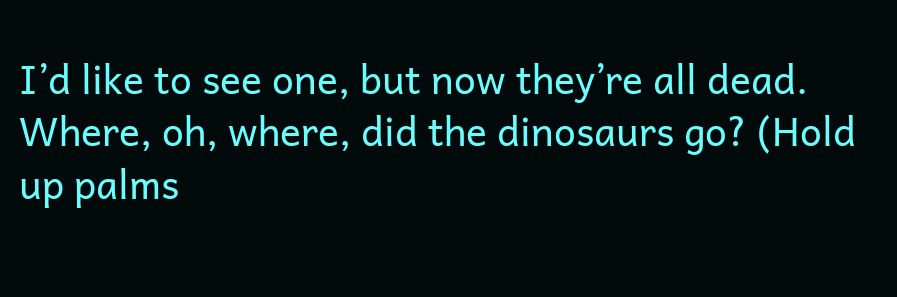I’d like to see one, but now they’re all dead.
Where, oh, where, did the dinosaurs go? (Hold up palms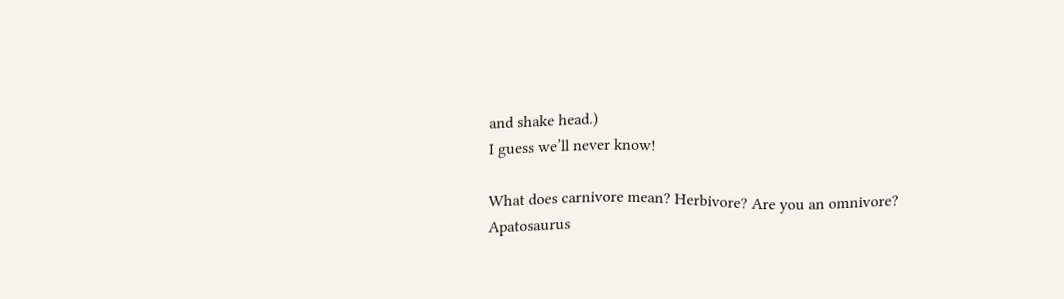and shake head.)
I guess we’ll never know!

What does carnivore mean? Herbivore? Are you an omnivore?
Apatosaurus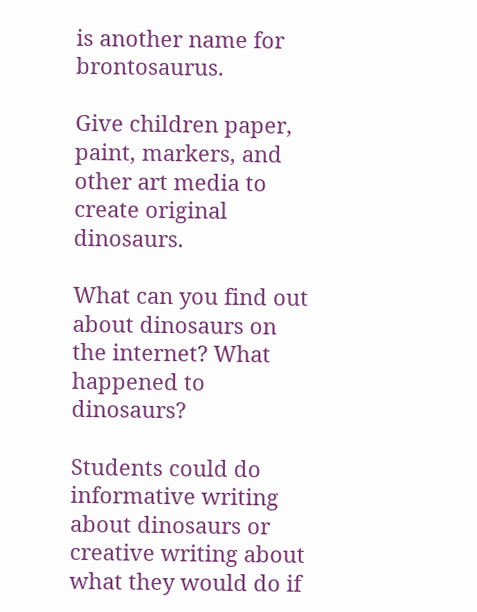is another name for brontosaurus.

Give children paper, paint, markers, and other art media to create original dinosaurs.

What can you find out about dinosaurs on the internet? What happened to dinosaurs?

Students could do informative writing about dinosaurs or creative writing about what they would do if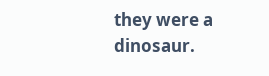they were a dinosaur.